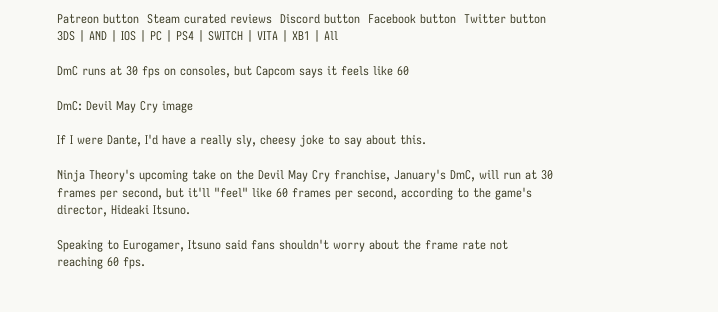Patreon button  Steam curated reviews  Discord button  Facebook button  Twitter button
3DS | AND | IOS | PC | PS4 | SWITCH | VITA | XB1 | All

DmC runs at 30 fps on consoles, but Capcom says it feels like 60

DmC: Devil May Cry image

If I were Dante, I'd have a really sly, cheesy joke to say about this.

Ninja Theory's upcoming take on the Devil May Cry franchise, January's DmC, will run at 30 frames per second, but it'll "feel" like 60 frames per second, according to the game's director, Hideaki Itsuno.

Speaking to Eurogamer, Itsuno said fans shouldn't worry about the frame rate not reaching 60 fps.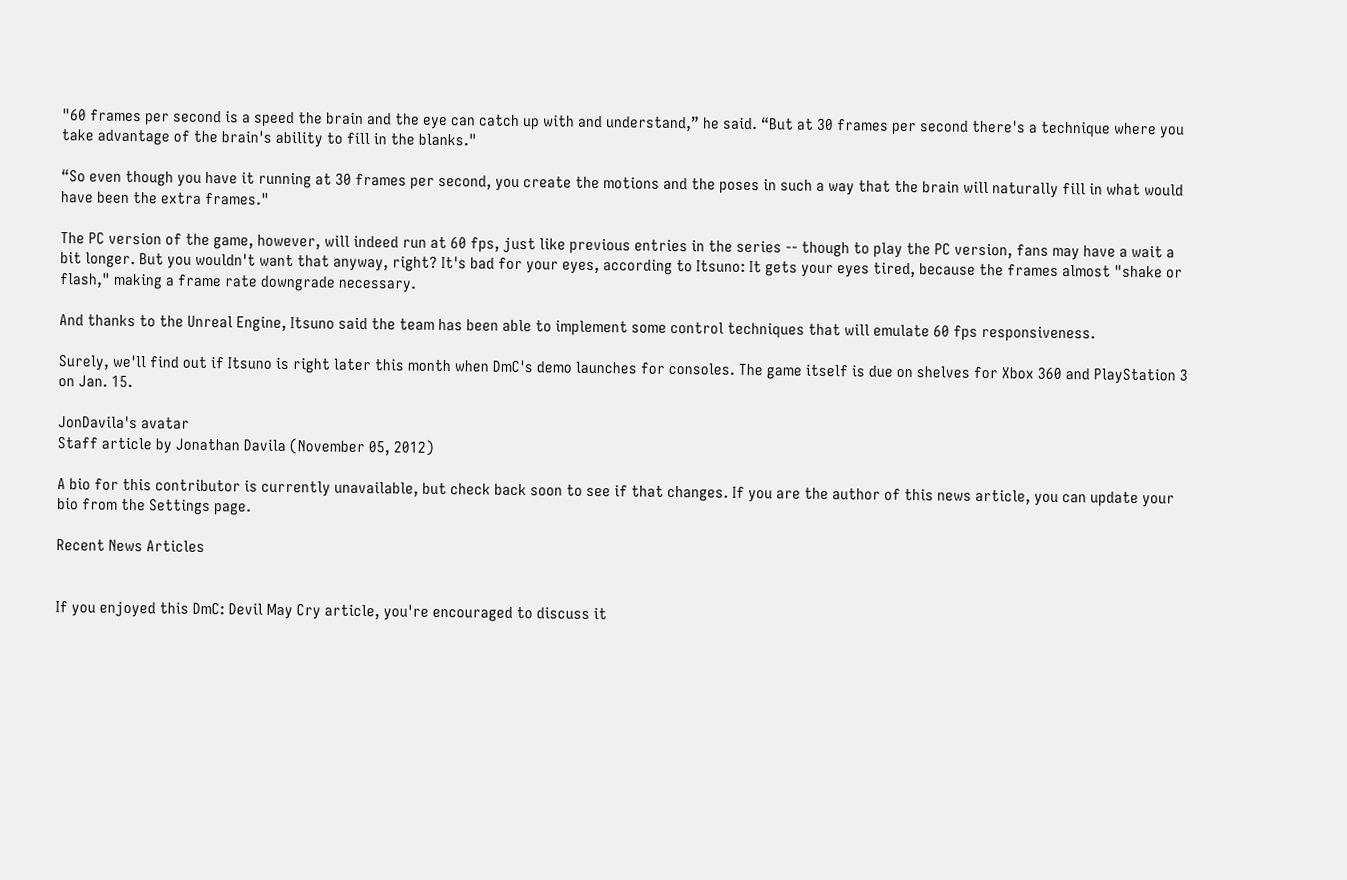"60 frames per second is a speed the brain and the eye can catch up with and understand,” he said. “But at 30 frames per second there's a technique where you take advantage of the brain's ability to fill in the blanks."

“So even though you have it running at 30 frames per second, you create the motions and the poses in such a way that the brain will naturally fill in what would have been the extra frames."

The PC version of the game, however, will indeed run at 60 fps, just like previous entries in the series -- though to play the PC version, fans may have a wait a bit longer. But you wouldn't want that anyway, right? It's bad for your eyes, according to Itsuno: It gets your eyes tired, because the frames almost "shake or flash," making a frame rate downgrade necessary.

And thanks to the Unreal Engine, Itsuno said the team has been able to implement some control techniques that will emulate 60 fps responsiveness.

Surely, we'll find out if Itsuno is right later this month when DmC's demo launches for consoles. The game itself is due on shelves for Xbox 360 and PlayStation 3 on Jan. 15.

JonDavila's avatar
Staff article by Jonathan Davila (November 05, 2012)

A bio for this contributor is currently unavailable, but check back soon to see if that changes. If you are the author of this news article, you can update your bio from the Settings page.

Recent News Articles


If you enjoyed this DmC: Devil May Cry article, you're encouraged to discuss it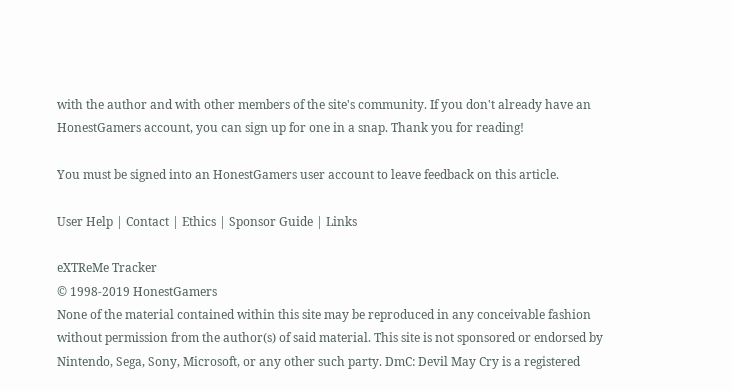with the author and with other members of the site's community. If you don't already have an HonestGamers account, you can sign up for one in a snap. Thank you for reading!

You must be signed into an HonestGamers user account to leave feedback on this article.

User Help | Contact | Ethics | Sponsor Guide | Links

eXTReMe Tracker
© 1998-2019 HonestGamers
None of the material contained within this site may be reproduced in any conceivable fashion without permission from the author(s) of said material. This site is not sponsored or endorsed by Nintendo, Sega, Sony, Microsoft, or any other such party. DmC: Devil May Cry is a registered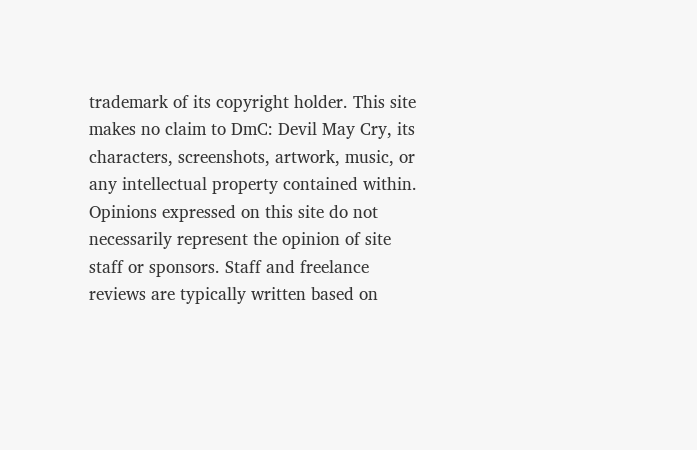trademark of its copyright holder. This site makes no claim to DmC: Devil May Cry, its characters, screenshots, artwork, music, or any intellectual property contained within. Opinions expressed on this site do not necessarily represent the opinion of site staff or sponsors. Staff and freelance reviews are typically written based on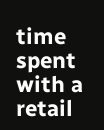time spent with a retail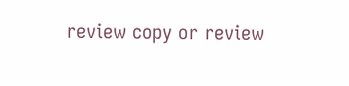review copy or review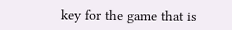key for the game that is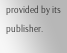provided by its publisher.